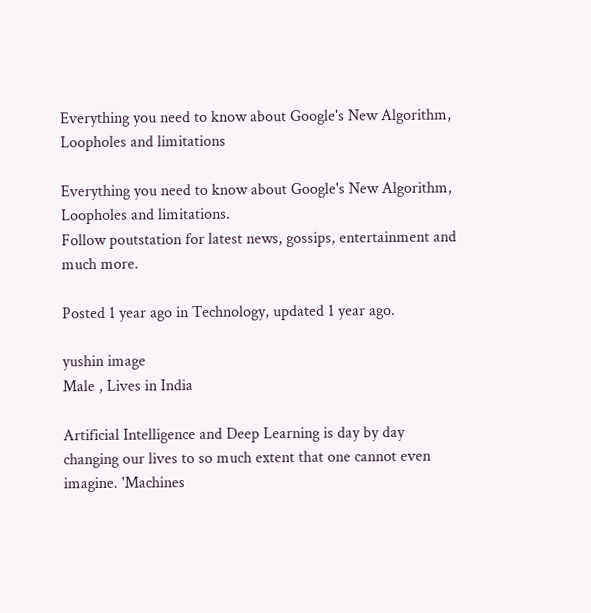Everything you need to know about Google's New Algorithm, Loopholes and limitations

Everything you need to know about Google's New Algorithm, Loopholes and limitations.
Follow poutstation for latest news, gossips, entertainment and much more.

Posted 1 year ago in Technology, updated 1 year ago.

yushin image
Male , Lives in India

Artificial Intelligence and Deep Learning is day by day changing our lives to so much extent that one cannot even imagine. 'Machines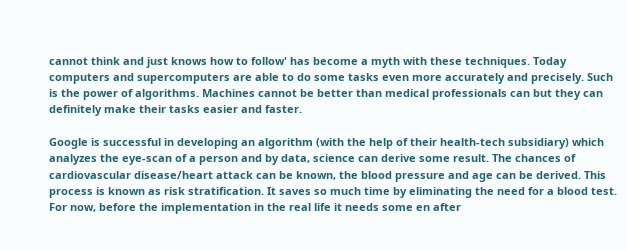cannot think and just knows how to follow' has become a myth with these techniques. Today computers and supercomputers are able to do some tasks even more accurately and precisely. Such is the power of algorithms. Machines cannot be better than medical professionals can but they can definitely make their tasks easier and faster.

Google is successful in developing an algorithm (with the help of their health-tech subsidiary) which analyzes the eye-scan of a person and by data, science can derive some result. The chances of cardiovascular disease/heart attack can be known, the blood pressure and age can be derived. This process is known as risk stratification. It saves so much time by eliminating the need for a blood test. For now, before the implementation in the real life it needs some en after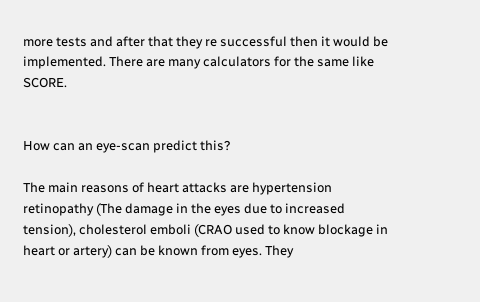more tests and after that they re successful then it would be implemented. There are many calculators for the same like SCORE.


How can an eye-scan predict this?

The main reasons of heart attacks are hypertension retinopathy (The damage in the eyes due to increased tension), cholesterol emboli (CRAO used to know blockage in heart or artery) can be known from eyes. They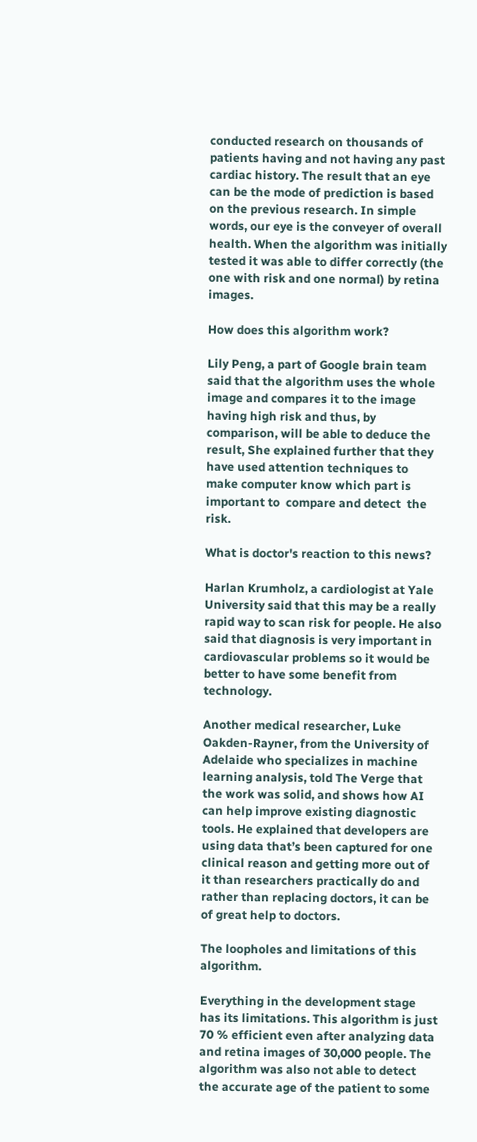conducted research on thousands of patients having and not having any past cardiac history. The result that an eye can be the mode of prediction is based on the previous research. In simple words, our eye is the conveyer of overall health. When the algorithm was initially tested it was able to differ correctly (the one with risk and one normal) by retina images.

How does this algorithm work?

Lily Peng, a part of Google brain team said that the algorithm uses the whole image and compares it to the image having high risk and thus, by comparison, will be able to deduce the result, She explained further that they have used attention techniques to  make computer know which part is important to  compare and detect  the risk.

What is doctor's reaction to this news?

Harlan Krumholz, a cardiologist at Yale University said that this may be a really rapid way to scan risk for people. He also said that diagnosis is very important in cardiovascular problems so it would be better to have some benefit from technology.

Another medical researcher, Luke Oakden-Rayner, from the University of Adelaide who specializes in machine learning analysis, told The Verge that the work was solid, and shows how AI can help improve existing diagnostic tools. He explained that developers are using data that’s been captured for one clinical reason and getting more out of it than researchers practically do and rather than replacing doctors, it can be of great help to doctors.

The loopholes and limitations of this algorithm.

Everything in the development stage has its limitations. This algorithm is just 70 % efficient even after analyzing data and retina images of 30,000 people. The algorithm was also not able to detect the accurate age of the patient to some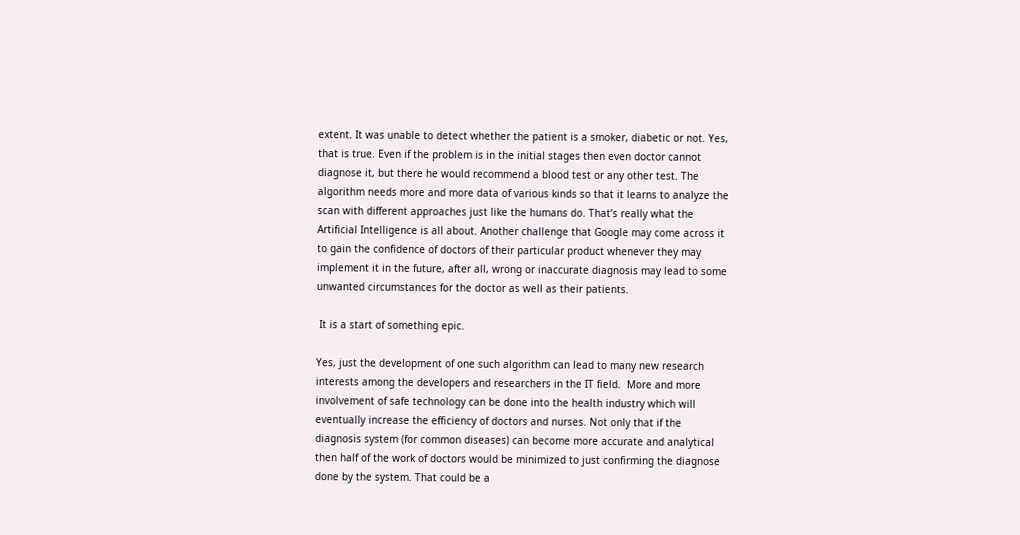extent. It was unable to detect whether the patient is a smoker, diabetic or not. Yes, that is true. Even if the problem is in the initial stages then even doctor cannot diagnose it, but there he would recommend a blood test or any other test. The algorithm needs more and more data of various kinds so that it learns to analyze the scan with different approaches just like the humans do. That’s really what the Artificial Intelligence is all about. Another challenge that Google may come across it to gain the confidence of doctors of their particular product whenever they may implement it in the future, after all, wrong or inaccurate diagnosis may lead to some unwanted circumstances for the doctor as well as their patients.

 It is a start of something epic.

Yes, just the development of one such algorithm can lead to many new research interests among the developers and researchers in the IT field.  More and more involvement of safe technology can be done into the health industry which will eventually increase the efficiency of doctors and nurses. Not only that if the diagnosis system (for common diseases) can become more accurate and analytical then half of the work of doctors would be minimized to just confirming the diagnose done by the system. That could be a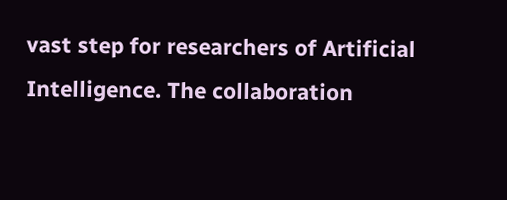vast step for researchers of Artificial Intelligence. The collaboration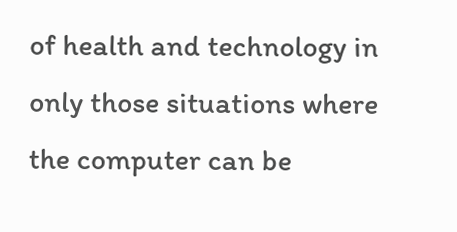of health and technology in only those situations where the computer can be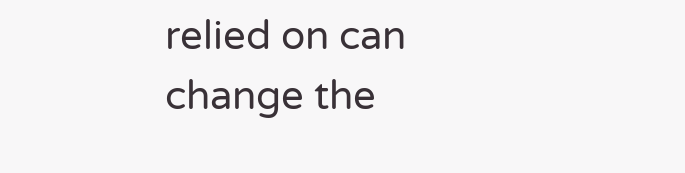relied on can change the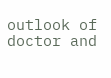outlook of doctor and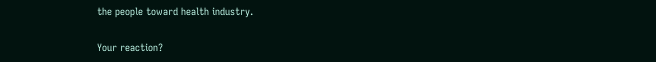the people toward health industry.

Your reaction?